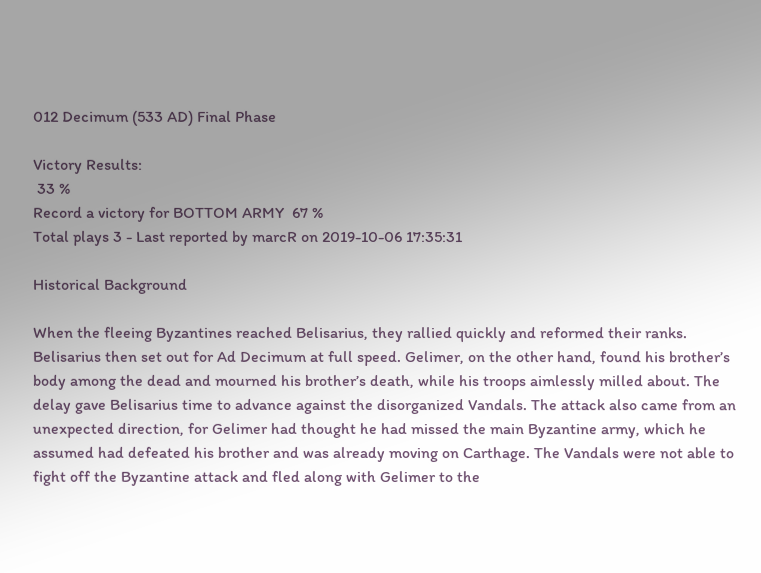012 Decimum (533 AD) Final Phase

Victory Results:
 33 %
Record a victory for BOTTOM ARMY  67 %
Total plays 3 - Last reported by marcR on 2019-10-06 17:35:31

Historical Background

When the fleeing Byzantines reached Belisarius, they rallied quickly and reformed their ranks. Belisarius then set out for Ad Decimum at full speed. Gelimer, on the other hand, found his brother’s body among the dead and mourned his brother’s death, while his troops aimlessly milled about. The delay gave Belisarius time to advance against the disorganized Vandals. The attack also came from an unexpected direction, for Gelimer had thought he had missed the main Byzantine army, which he assumed had defeated his brother and was already moving on Carthage. The Vandals were not able to fight off the Byzantine attack and fled along with Gelimer to the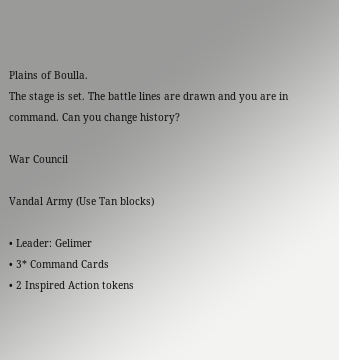Plains of Boulla.
The stage is set. The battle lines are drawn and you are in command. Can you change history?

War Council

Vandal Army (Use Tan blocks)

• Leader: Gelimer
• 3* Command Cards
• 2 Inspired Action tokens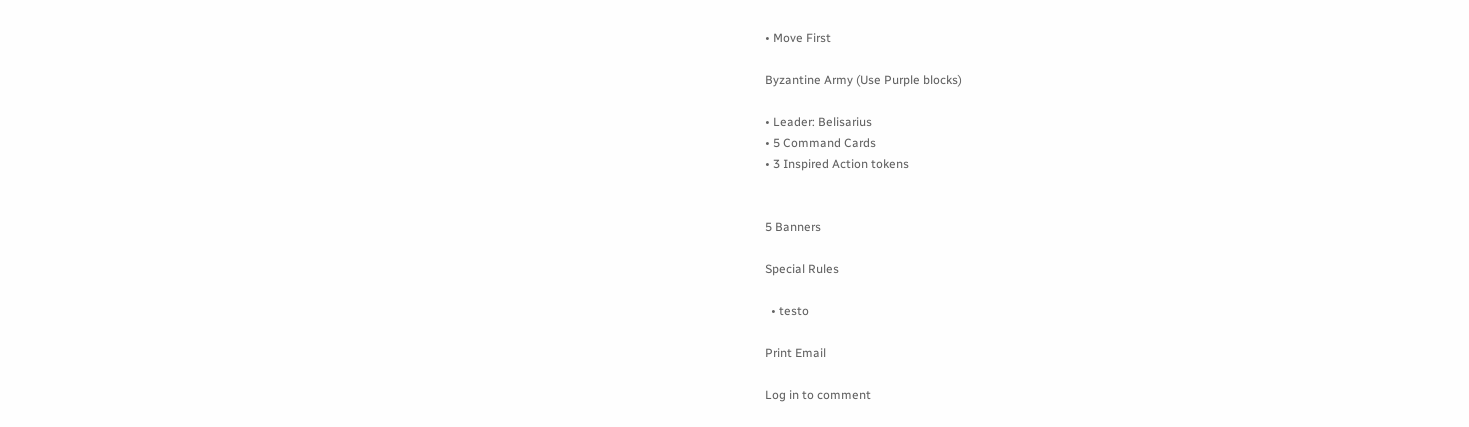• Move First

Byzantine Army (Use Purple blocks)

• Leader: Belisarius
• 5 Command Cards
• 3 Inspired Action tokens


5 Banners

Special Rules

  • testo

Print Email

Log in to comment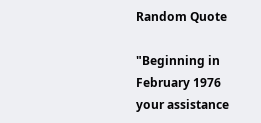Random Quote

"Beginning in February 1976 your assistance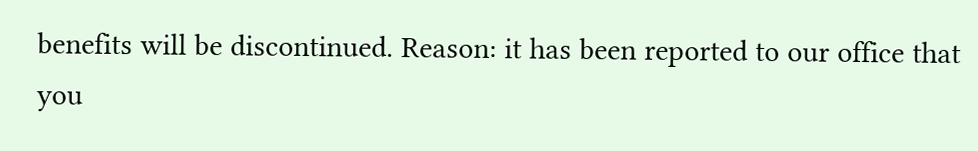benefits will be discontinued. Reason: it has been reported to our office that you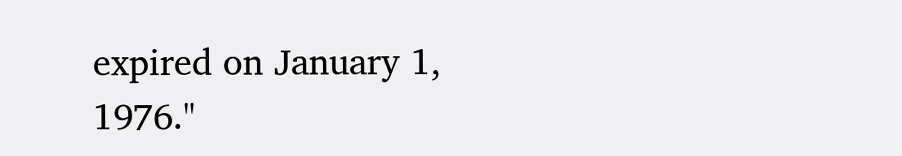expired on January 1, 1976."